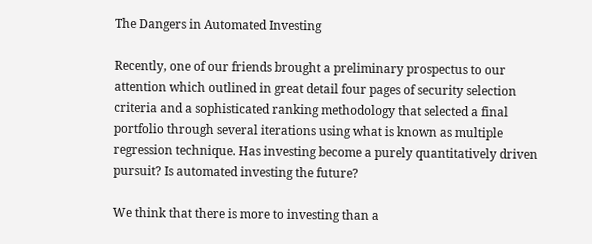The Dangers in Automated Investing

Recently, one of our friends brought a preliminary prospectus to our attention which outlined in great detail four pages of security selection criteria and a sophisticated ranking methodology that selected a final portfolio through several iterations using what is known as multiple regression technique. Has investing become a purely quantitatively driven pursuit? Is automated investing the future?

We think that there is more to investing than a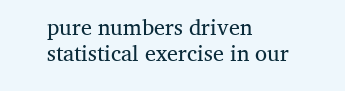pure numbers driven statistical exercise in our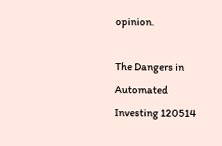opinion.

The Dangers in Automated Investing 120514